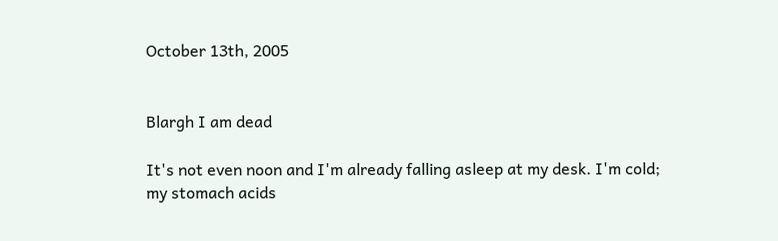October 13th, 2005


Blargh I am dead

It's not even noon and I'm already falling asleep at my desk. I'm cold; my stomach acids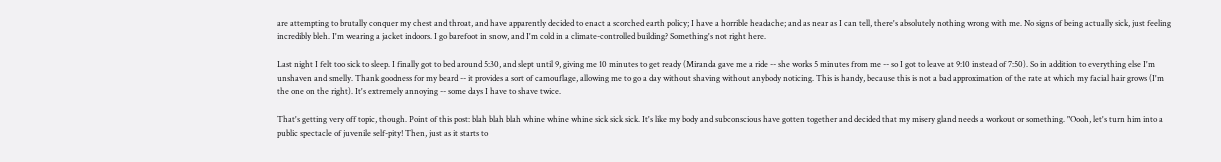are attempting to brutally conquer my chest and throat, and have apparently decided to enact a scorched earth policy; I have a horrible headache; and as near as I can tell, there's absolutely nothing wrong with me. No signs of being actually sick, just feeling incredibly bleh. I'm wearing a jacket indoors. I go barefoot in snow, and I'm cold in a climate-controlled building? Something's not right here.

Last night I felt too sick to sleep. I finally got to bed around 5:30, and slept until 9, giving me 10 minutes to get ready (Miranda gave me a ride -- she works 5 minutes from me -- so I got to leave at 9:10 instead of 7:50). So in addition to everything else I'm unshaven and smelly. Thank goodness for my beard -- it provides a sort of camouflage, allowing me to go a day without shaving without anybody noticing. This is handy, because this is not a bad approximation of the rate at which my facial hair grows (I'm the one on the right). It's extremely annoying -- some days I have to shave twice.

That's getting very off topic, though. Point of this post: blah blah blah whine whine whine sick sick sick. It's like my body and subconscious have gotten together and decided that my misery gland needs a workout or something. "Oooh, let's turn him into a public spectacle of juvenile self-pity! Then, just as it starts to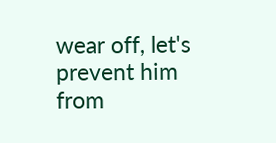wear off, let's prevent him from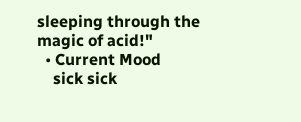sleeping through the magic of acid!"
  • Current Mood
    sick sick